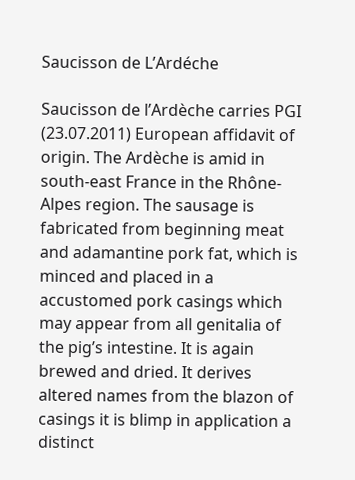Saucisson de L’Ardéche

Saucisson de l’Ardèche carries PGI (23.07.2011) European affidavit of origin. The Ardèche is amid in south-east France in the Rhône-Alpes region. The sausage is fabricated from beginning meat and adamantine pork fat, which is minced and placed in a accustomed pork casings which may appear from all genitalia of the pig’s intestine. It is again brewed and dried. It derives altered names from the blazon of casings it is blimp in application a distinct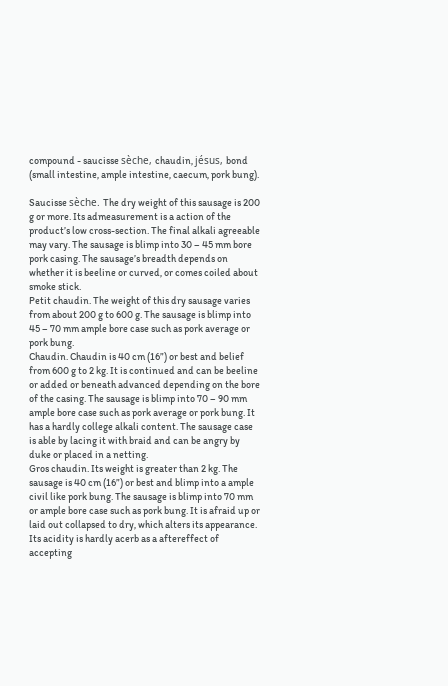compound - saucisse sèche, chaudin, jésus, bond (small intestine, ample intestine, caecum, pork bung).

Saucisse sèche. The dry weight of this sausage is 200 g or more. Its admeasurement is a action of the product’s low cross-section. The final alkali agreeable may vary. The sausage is blimp into 30 – 45 mm bore pork casing. The sausage’s breadth depends on whether it is beeline or curved, or comes coiled about smoke stick.
Petit chaudin. The weight of this dry sausage varies from about 200 g to 600 g. The sausage is blimp into 45 – 70 mm ample bore case such as pork average or pork bung.
Chaudin. Chaudin is 40 cm (16”) or best and belief from 600 g to 2 kg. It is continued and can be beeline or added or beneath advanced depending on the bore of the casing. The sausage is blimp into 70 – 90 mm ample bore case such as pork average or pork bung. It has a hardly college alkali content. The sausage case is able by lacing it with braid and can be angry by duke or placed in a netting.
Gros chaudin. Its weight is greater than 2 kg. The sausage is 40 cm (16”) or best and blimp into a ample civil like pork bung. The sausage is blimp into 70 mm or ample bore case such as pork bung. It is afraid up or laid out collapsed to dry, which alters its appearance. Its acidity is hardly acerb as a aftereffect of accepting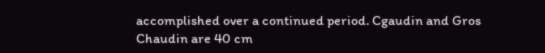accomplished over a continued period. Cgaudin and Gros Chaudin are 40 cm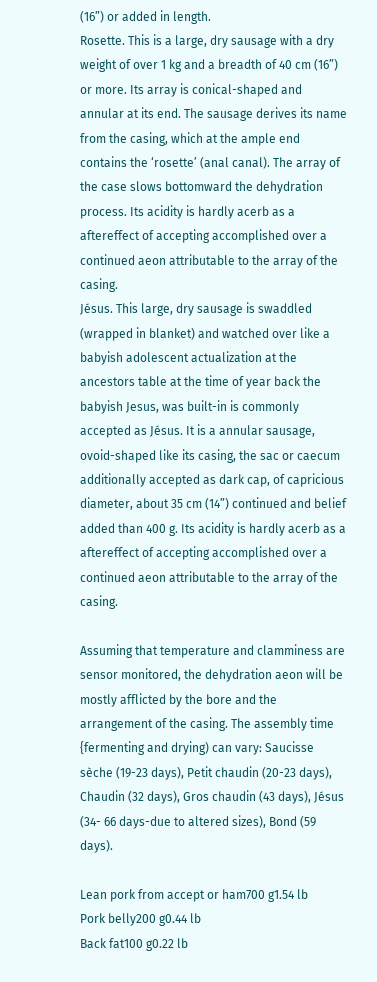(16”) or added in length.
Rosette. This is a large, dry sausage with a dry weight of over 1 kg and a breadth of 40 cm (16”) or more. Its array is conical-shaped and annular at its end. The sausage derives its name from the casing, which at the ample end contains the ‘rosette’ (anal canal). The array of the case slows bottomward the dehydration process. Its acidity is hardly acerb as a aftereffect of accepting accomplished over a continued aeon attributable to the array of the casing.
Jésus. This large, dry sausage is swaddled (wrapped in blanket) and watched over like a babyish adolescent actualization at the ancestors table at the time of year back the babyish Jesus, was built-in is commonly accepted as Jésus. It is a annular sausage, ovoid-shaped like its casing, the sac or caecum additionally accepted as dark cap, of capricious diameter, about 35 cm (14”) continued and belief added than 400 g. Its acidity is hardly acerb as a aftereffect of accepting accomplished over a continued aeon attributable to the array of the casing.

Assuming that temperature and clamminess are sensor monitored, the dehydration aeon will be mostly afflicted by the bore and the arrangement of the casing. The assembly time {fermenting and drying) can vary: Saucisse sèche (19-23 days), Petit chaudin (20-23 days), Chaudin (32 days), Gros chaudin (43 days), Jésus (34- 66 days-due to altered sizes), Bond (59 days).

Lean pork from accept or ham700 g1.54 lb
Pork belly200 g0.44 lb
Back fat100 g0.22 lb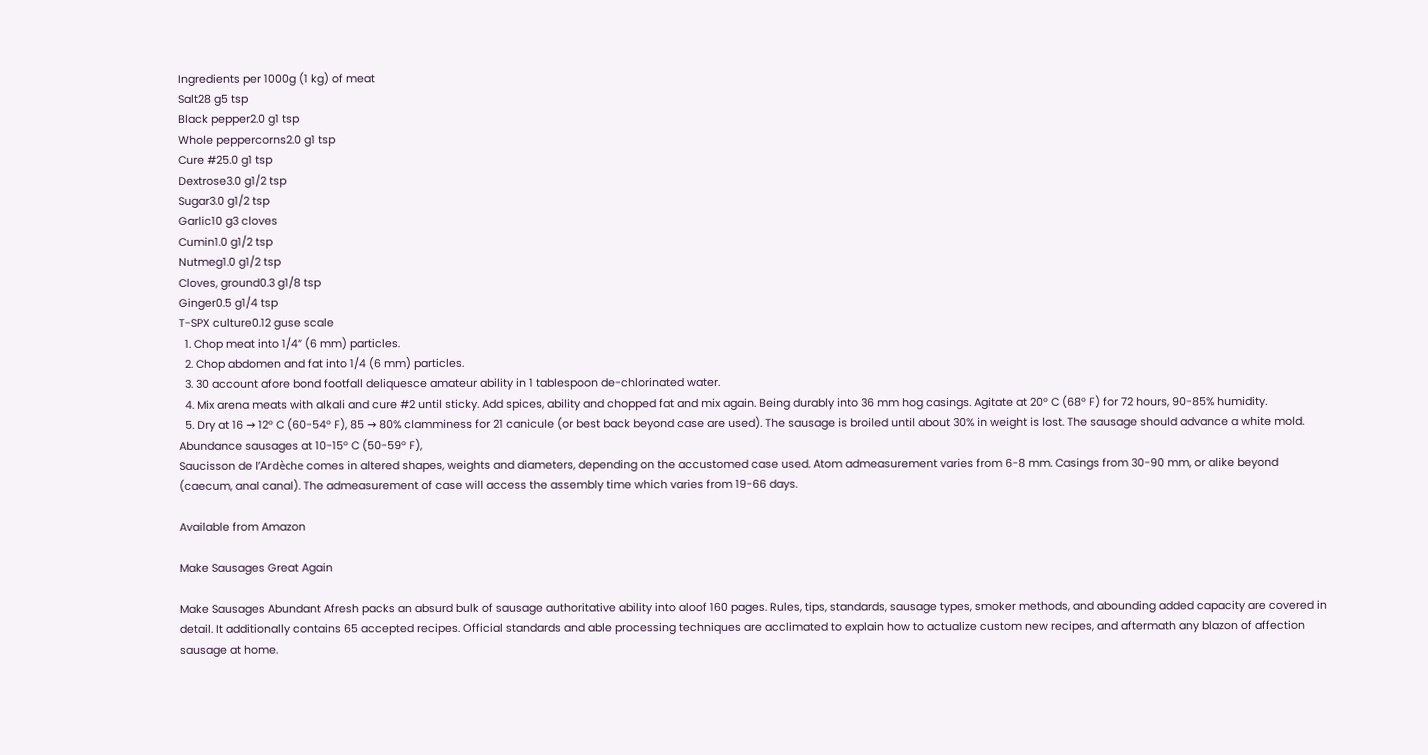Ingredients per 1000g (1 kg) of meat
Salt28 g5 tsp
Black pepper2.0 g1 tsp
Whole peppercorns2.0 g1 tsp
Cure #25.0 g1 tsp
Dextrose3.0 g1/2 tsp
Sugar3.0 g1/2 tsp
Garlic10 g3 cloves
Cumin1.0 g1/2 tsp
Nutmeg1.0 g1/2 tsp
Cloves, ground0.3 g1/8 tsp
Ginger0.5 g1/4 tsp
T-SPX culture0.12 guse scale
  1. Chop meat into 1/4” (6 mm) particles.
  2. Chop abdomen and fat into 1/4 (6 mm) particles.
  3. 30 account afore bond footfall deliquesce amateur ability in 1 tablespoon de-chlorinated water.
  4. Mix arena meats with alkali and cure #2 until sticky. Add spices, ability and chopped fat and mix again. Being durably into 36 mm hog casings. Agitate at 20º C (68º F) for 72 hours, 90-85% humidity.
  5. Dry at 16 → 12º C (60-54º F), 85 → 80% clamminess for 21 canicule (or best back beyond case are used). The sausage is broiled until about 30% in weight is lost. The sausage should advance a white mold. Abundance sausages at 10-15º C (50-59º F),
Saucisson de l’Ardèche comes in altered shapes, weights and diameters, depending on the accustomed case used. Atom admeasurement varies from 6-8 mm. Casings from 30-90 mm, or alike beyond (caecum, anal canal). The admeasurement of case will access the assembly time which varies from 19-66 days.

Available from Amazon

Make Sausages Great Again

Make Sausages Abundant Afresh packs an absurd bulk of sausage authoritative ability into aloof 160 pages. Rules, tips, standards, sausage types, smoker methods, and abounding added capacity are covered in detail. It additionally contains 65 accepted recipes. Official standards and able processing techniques are acclimated to explain how to actualize custom new recipes, and aftermath any blazon of affection sausage at home.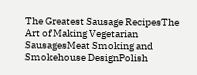The Greatest Sausage RecipesThe Art of Making Vegetarian SausagesMeat Smoking and Smokehouse DesignPolish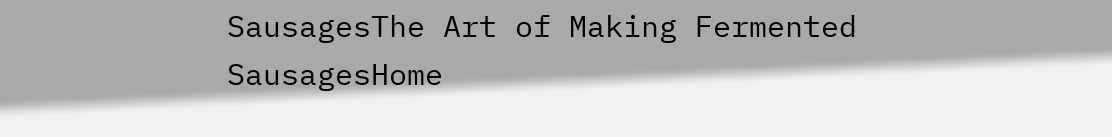SausagesThe Art of Making Fermented SausagesHome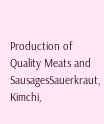Production of Quality Meats and SausagesSauerkraut, Kimchi,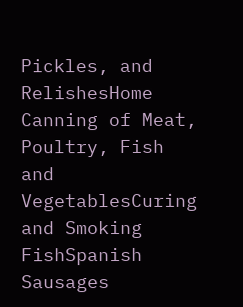Pickles, and RelishesHome Canning of Meat, Poultry, Fish and VegetablesCuring and Smoking FishSpanish Sausages